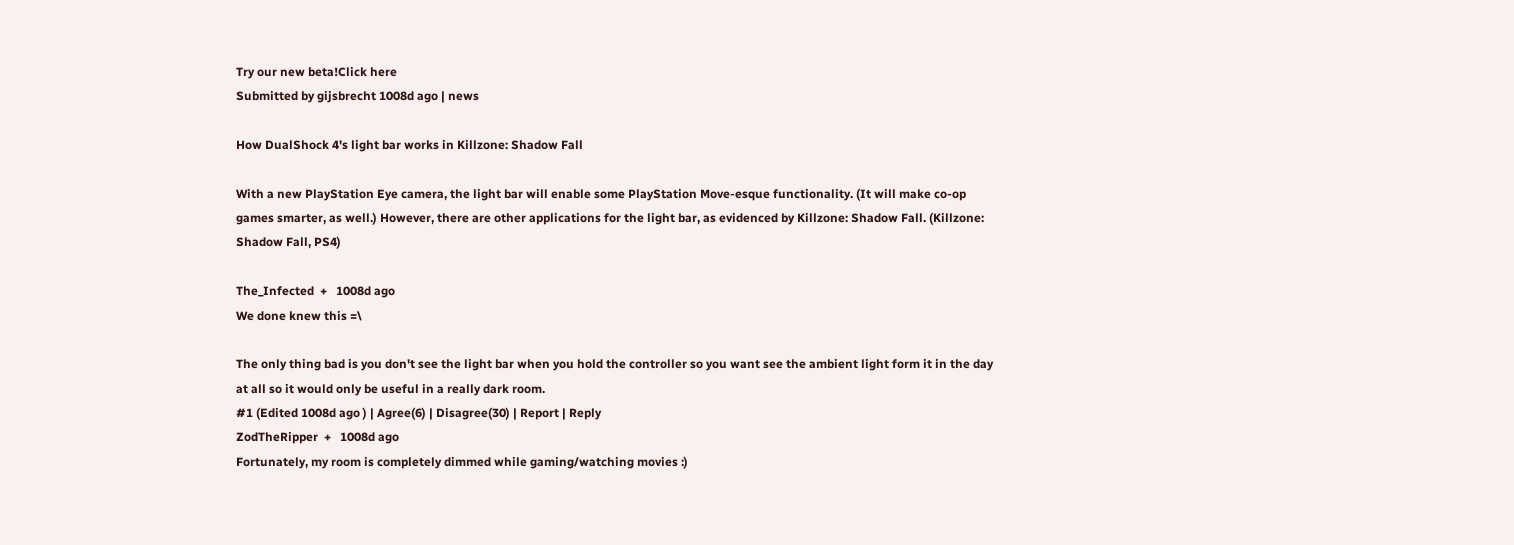Try our new beta!Click here
Submitted by gijsbrecht 1008d ago | news

How DualShock 4's light bar works in Killzone: Shadow Fall

With a new PlayStation Eye camera, the light bar will enable some PlayStation Move-esque functionality. (It will make co-op games smarter, as well.) However, there are other applications for the light bar, as evidenced by Killzone: Shadow Fall. (Killzone: Shadow Fall, PS4)

The_Infected  +   1008d ago
We done knew this =\

The only thing bad is you don't see the light bar when you hold the controller so you want see the ambient light form it in the day at all so it would only be useful in a really dark room.
#1 (Edited 1008d ago ) | Agree(6) | Disagree(30) | Report | Reply
ZodTheRipper  +   1008d ago
Fortunately, my room is completely dimmed while gaming/watching movies :)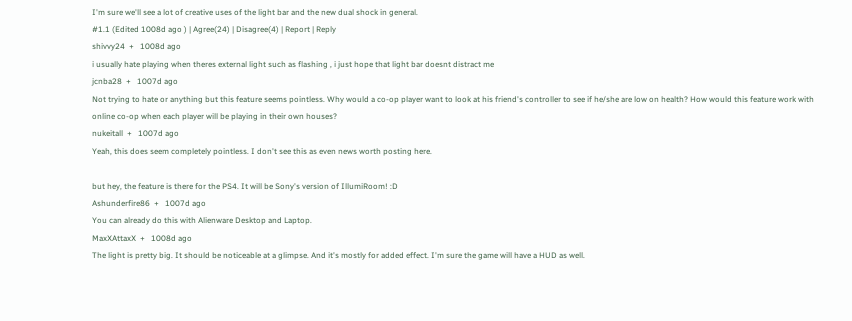I'm sure we'll see a lot of creative uses of the light bar and the new dual shock in general.
#1.1 (Edited 1008d ago ) | Agree(24) | Disagree(4) | Report | Reply
shivvy24  +   1008d ago
i usually hate playing when theres external light such as flashing , i just hope that light bar doesnt distract me
jcnba28  +   1007d ago
Not trying to hate or anything but this feature seems pointless. Why would a co-op player want to look at his friend's controller to see if he/she are low on health? How would this feature work with online co-op when each player will be playing in their own houses?
nukeitall  +   1007d ago
Yeah, this does seem completely pointless. I don't see this as even news worth posting here.

but hey, the feature is there for the PS4. It will be Sony's version of IllumiRoom! :D
Ashunderfire86  +   1007d ago
You can already do this with Alienware Desktop and Laptop.
MaxXAttaxX  +   1008d ago
The light is pretty big. It should be noticeable at a glimpse. And it's mostly for added effect. I'm sure the game will have a HUD as well.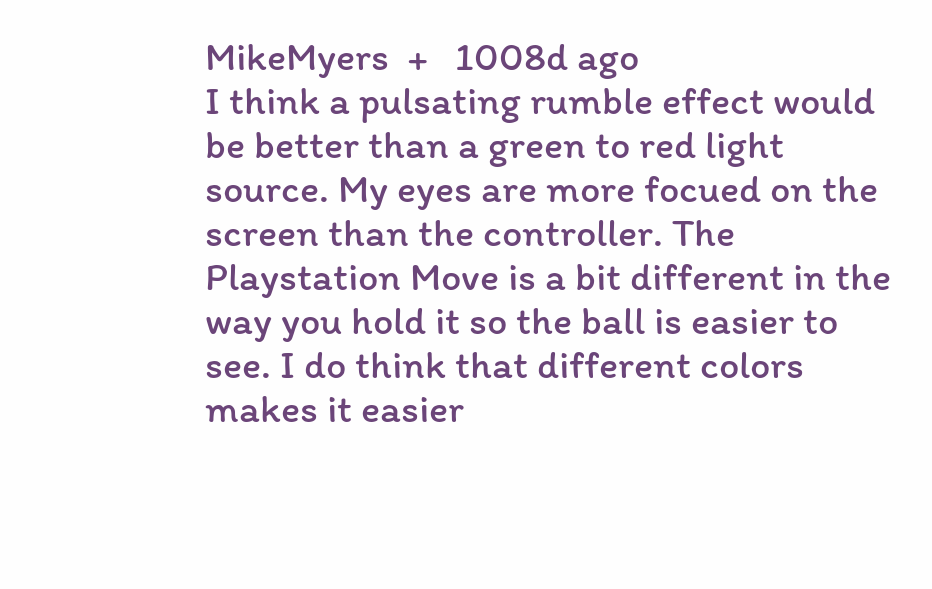MikeMyers  +   1008d ago
I think a pulsating rumble effect would be better than a green to red light source. My eyes are more focued on the screen than the controller. The Playstation Move is a bit different in the way you hold it so the ball is easier to see. I do think that different colors makes it easier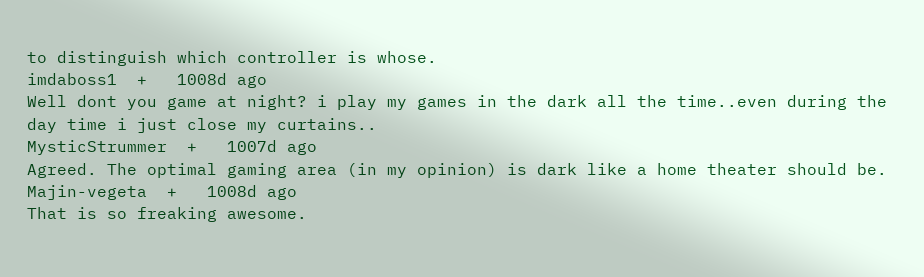to distinguish which controller is whose.
imdaboss1  +   1008d ago
Well dont you game at night? i play my games in the dark all the time..even during the day time i just close my curtains..
MysticStrummer  +   1007d ago
Agreed. The optimal gaming area (in my opinion) is dark like a home theater should be.
Majin-vegeta  +   1008d ago
That is so freaking awesome.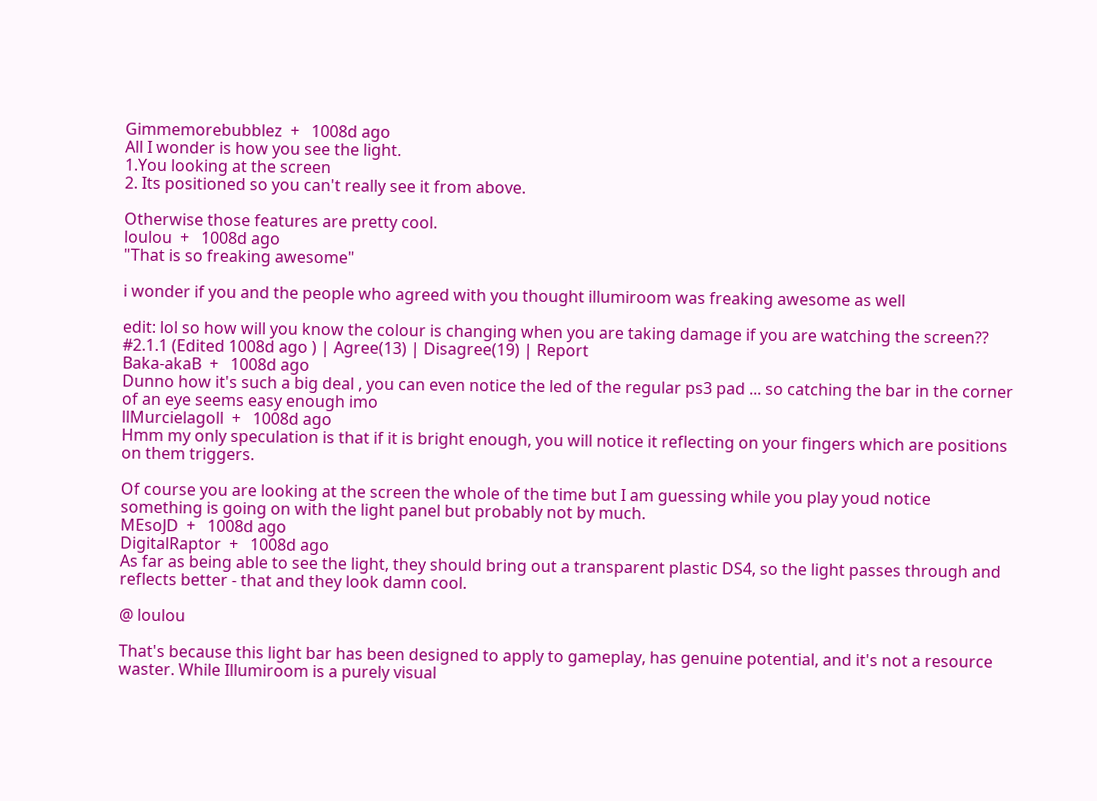Gimmemorebubblez  +   1008d ago
All I wonder is how you see the light.
1.You looking at the screen
2. Its positioned so you can't really see it from above.

Otherwise those features are pretty cool.
loulou  +   1008d ago
"That is so freaking awesome"

i wonder if you and the people who agreed with you thought illumiroom was freaking awesome as well

edit: lol so how will you know the colour is changing when you are taking damage if you are watching the screen??
#2.1.1 (Edited 1008d ago ) | Agree(13) | Disagree(19) | Report
Baka-akaB  +   1008d ago
Dunno how it's such a big deal , you can even notice the led of the regular ps3 pad ... so catching the bar in the corner of an eye seems easy enough imo
llMurcielagoll  +   1008d ago
Hmm my only speculation is that if it is bright enough, you will notice it reflecting on your fingers which are positions on them triggers.

Of course you are looking at the screen the whole of the time but I am guessing while you play youd notice something is going on with the light panel but probably not by much.
MEsoJD  +   1008d ago
DigitalRaptor  +   1008d ago
As far as being able to see the light, they should bring out a transparent plastic DS4, so the light passes through and reflects better - that and they look damn cool.

@ loulou

That's because this light bar has been designed to apply to gameplay, has genuine potential, and it's not a resource waster. While Illumiroom is a purely visual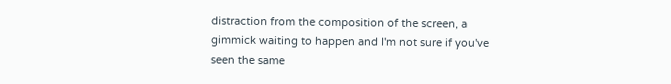distraction from the composition of the screen, a gimmick waiting to happen and I'm not sure if you've seen the same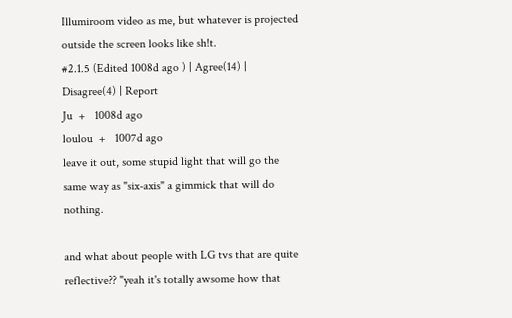Illumiroom video as me, but whatever is projected outside the screen looks like sh!t.
#2.1.5 (Edited 1008d ago ) | Agree(14) | Disagree(4) | Report
Ju  +   1008d ago
loulou  +   1007d ago
leave it out, some stupid light that will go the same way as "six-axis" a gimmick that will do nothing.

and what about people with LG tvs that are quite reflective?? "yeah it's totally awsome how that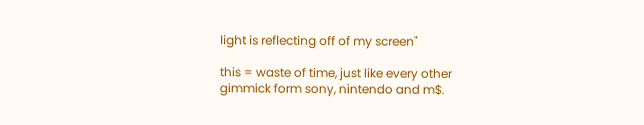light is reflecting off of my screen"

this = waste of time, just like every other gimmick form sony, nintendo and m$.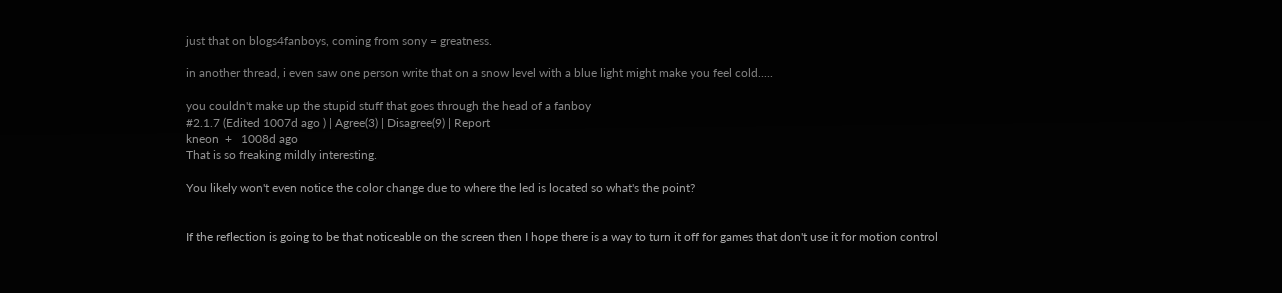just that on blogs4fanboys, coming from sony = greatness.

in another thread, i even saw one person write that on a snow level with a blue light might make you feel cold.....

you couldn't make up the stupid stuff that goes through the head of a fanboy
#2.1.7 (Edited 1007d ago ) | Agree(3) | Disagree(9) | Report
kneon  +   1008d ago
That is so freaking mildly interesting.

You likely won't even notice the color change due to where the led is located so what's the point?


If the reflection is going to be that noticeable on the screen then I hope there is a way to turn it off for games that don't use it for motion control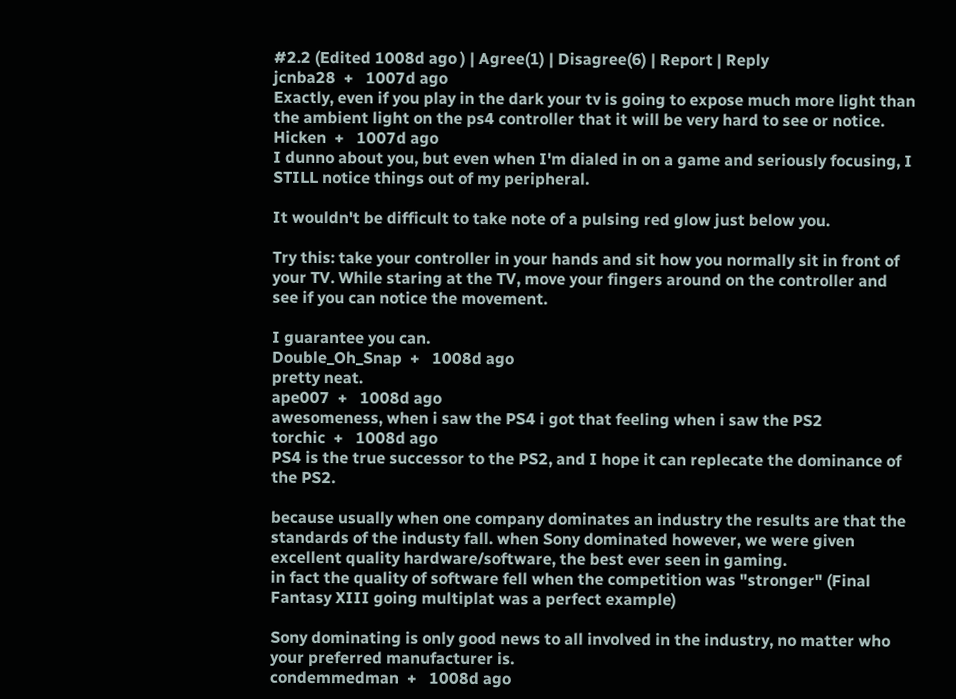#2.2 (Edited 1008d ago ) | Agree(1) | Disagree(6) | Report | Reply
jcnba28  +   1007d ago
Exactly, even if you play in the dark your tv is going to expose much more light than the ambient light on the ps4 controller that it will be very hard to see or notice.
Hicken  +   1007d ago
I dunno about you, but even when I'm dialed in on a game and seriously focusing, I STILL notice things out of my peripheral.

It wouldn't be difficult to take note of a pulsing red glow just below you.

Try this: take your controller in your hands and sit how you normally sit in front of your TV. While staring at the TV, move your fingers around on the controller and see if you can notice the movement.

I guarantee you can.
Double_Oh_Snap  +   1008d ago
pretty neat.
ape007  +   1008d ago
awesomeness, when i saw the PS4 i got that feeling when i saw the PS2
torchic  +   1008d ago
PS4 is the true successor to the PS2, and I hope it can replecate the dominance of the PS2.

because usually when one company dominates an industry the results are that the standards of the industy fall. when Sony dominated however, we were given excellent quality hardware/software, the best ever seen in gaming.
in fact the quality of software fell when the competition was "stronger" (Final Fantasy XIII going multiplat was a perfect example)

Sony dominating is only good news to all involved in the industry, no matter who your preferred manufacturer is.
condemmedman  +   1008d ago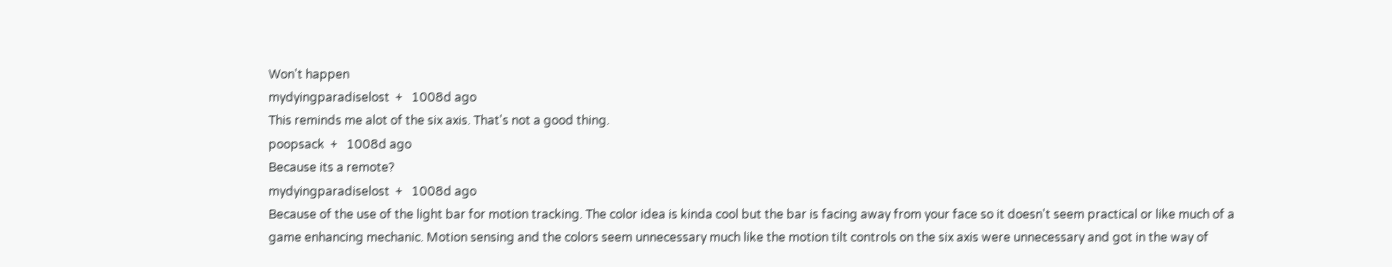Won't happen
mydyingparadiselost  +   1008d ago
This reminds me alot of the six axis. That's not a good thing.
poopsack  +   1008d ago
Because its a remote?
mydyingparadiselost  +   1008d ago
Because of the use of the light bar for motion tracking. The color idea is kinda cool but the bar is facing away from your face so it doesn't seem practical or like much of a game enhancing mechanic. Motion sensing and the colors seem unnecessary much like the motion tilt controls on the six axis were unnecessary and got in the way of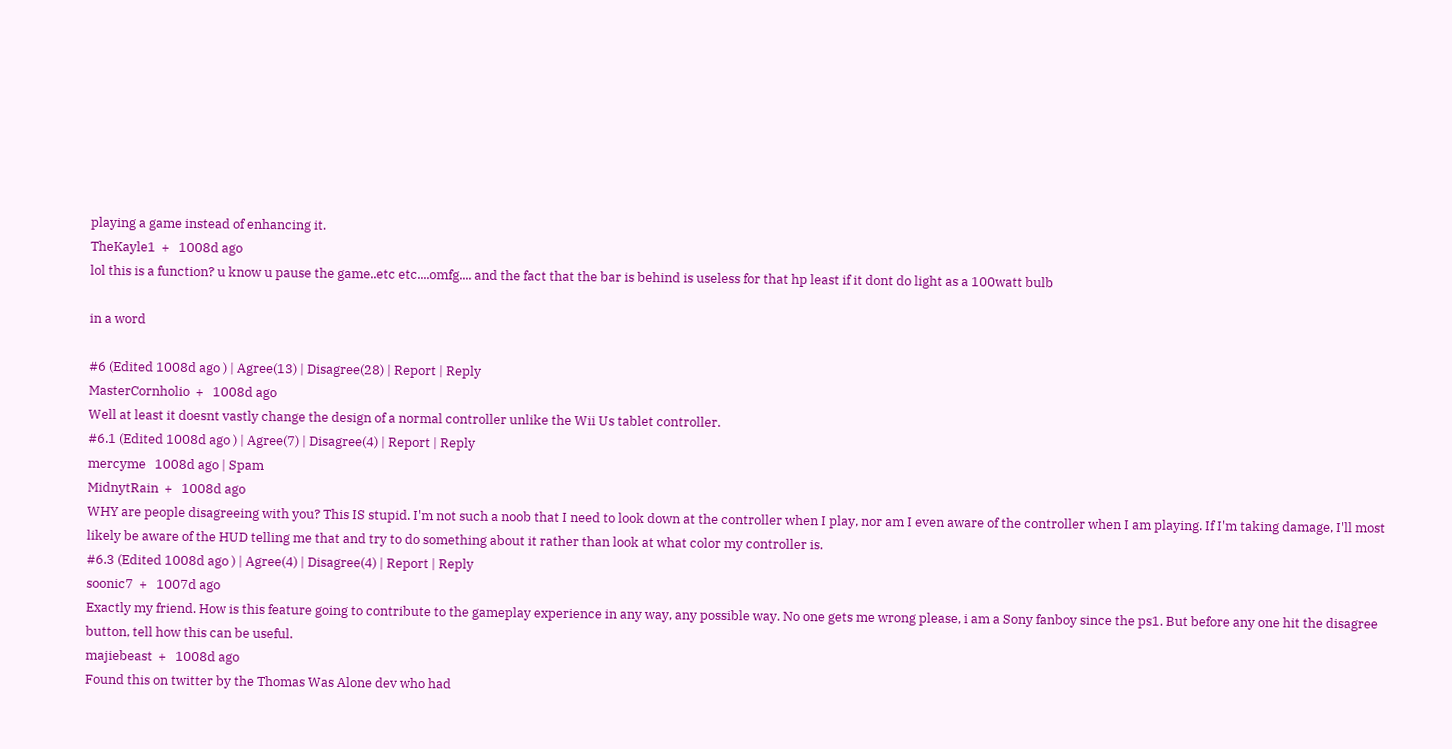playing a game instead of enhancing it.
TheKayle1  +   1008d ago
lol this is a function? u know u pause the game..etc etc....omfg.... and the fact that the bar is behind is useless for that hp least if it dont do light as a 100watt bulb

in a word

#6 (Edited 1008d ago ) | Agree(13) | Disagree(28) | Report | Reply
MasterCornholio  +   1008d ago
Well at least it doesnt vastly change the design of a normal controller unlike the Wii Us tablet controller.
#6.1 (Edited 1008d ago ) | Agree(7) | Disagree(4) | Report | Reply
mercyme   1008d ago | Spam
MidnytRain  +   1008d ago
WHY are people disagreeing with you? This IS stupid. I'm not such a noob that I need to look down at the controller when I play, nor am I even aware of the controller when I am playing. If I'm taking damage, I'll most likely be aware of the HUD telling me that and try to do something about it rather than look at what color my controller is.
#6.3 (Edited 1008d ago ) | Agree(4) | Disagree(4) | Report | Reply
soonic7  +   1007d ago
Exactly my friend. How is this feature going to contribute to the gameplay experience in any way, any possible way. No one gets me wrong please, i am a Sony fanboy since the ps1. But before any one hit the disagree button, tell how this can be useful.
majiebeast  +   1008d ago
Found this on twitter by the Thomas Was Alone dev who had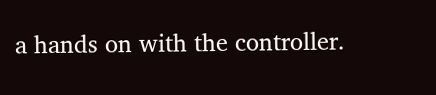a hands on with the controller.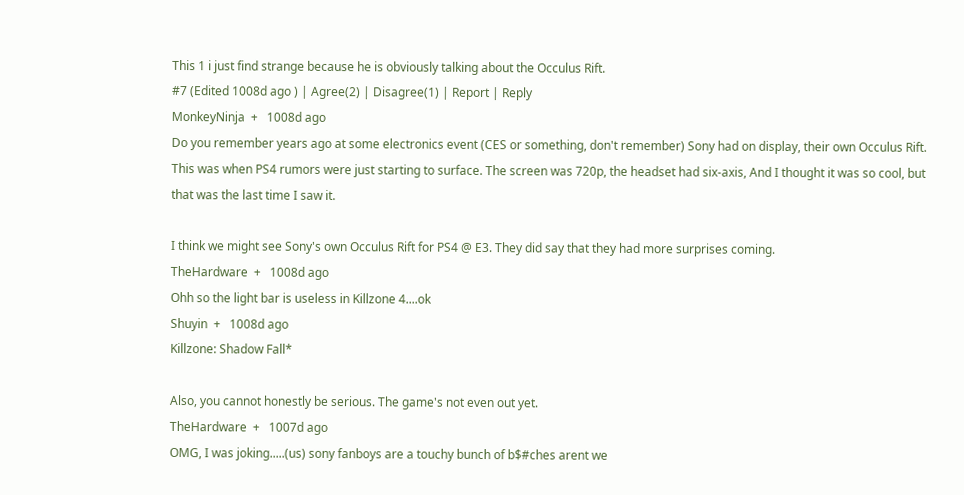This 1 i just find strange because he is obviously talking about the Occulus Rift.
#7 (Edited 1008d ago ) | Agree(2) | Disagree(1) | Report | Reply
MonkeyNinja  +   1008d ago
Do you remember years ago at some electronics event (CES or something, don't remember) Sony had on display, their own Occulus Rift. This was when PS4 rumors were just starting to surface. The screen was 720p, the headset had six-axis, And I thought it was so cool, but that was the last time I saw it.

I think we might see Sony's own Occulus Rift for PS4 @ E3. They did say that they had more surprises coming.
TheHardware  +   1008d ago
Ohh so the light bar is useless in Killzone 4....ok
Shuyin  +   1008d ago
Killzone: Shadow Fall*

Also, you cannot honestly be serious. The game's not even out yet.
TheHardware  +   1007d ago
OMG, I was joking.....(us) sony fanboys are a touchy bunch of b$#ches arent we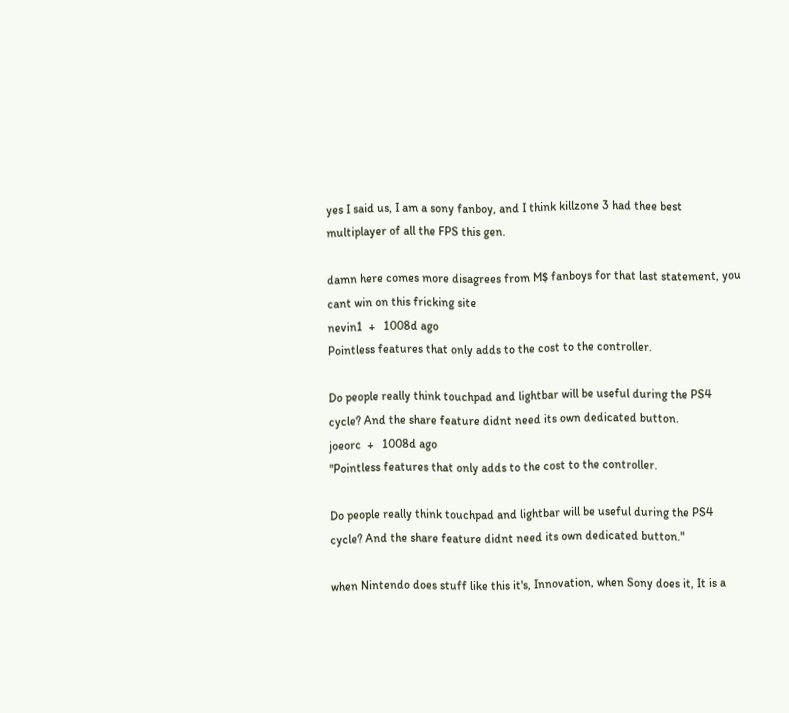yes I said us, I am a sony fanboy, and I think killzone 3 had thee best multiplayer of all the FPS this gen.

damn here comes more disagrees from M$ fanboys for that last statement, you cant win on this fricking site
nevin1  +   1008d ago
Pointless features that only adds to the cost to the controller.

Do people really think touchpad and lightbar will be useful during the PS4 cycle? And the share feature didnt need its own dedicated button.
joeorc  +   1008d ago
"Pointless features that only adds to the cost to the controller.

Do people really think touchpad and lightbar will be useful during the PS4 cycle? And the share feature didnt need its own dedicated button."

when Nintendo does stuff like this it's, Innovation, when Sony does it, It is a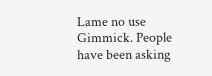Lame no use Gimmick. People have been asking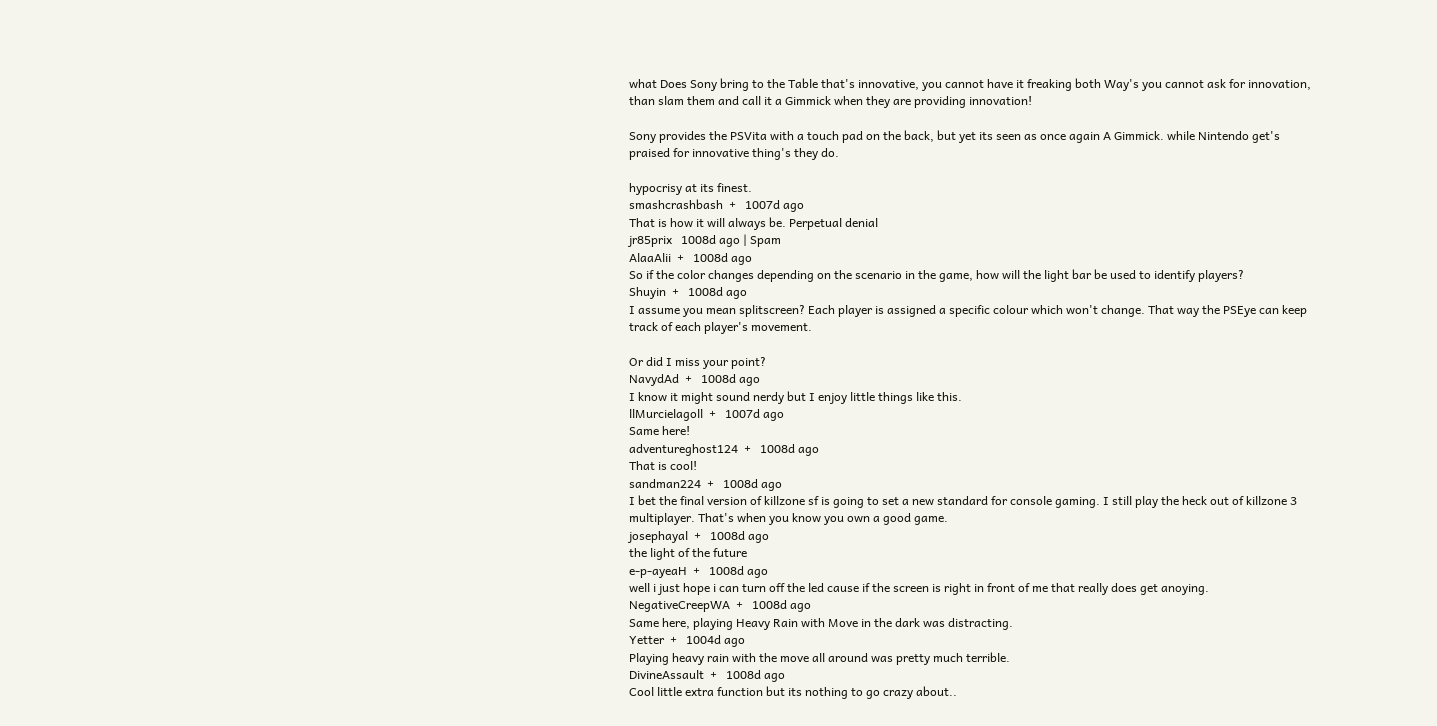what Does Sony bring to the Table that's innovative, you cannot have it freaking both Way's you cannot ask for innovation, than slam them and call it a Gimmick when they are providing innovation!

Sony provides the PSVita with a touch pad on the back, but yet its seen as once again A Gimmick. while Nintendo get's praised for innovative thing's they do.

hypocrisy at its finest.
smashcrashbash  +   1007d ago
That is how it will always be. Perpetual denial
jr85prix   1008d ago | Spam
AlaaAlii  +   1008d ago
So if the color changes depending on the scenario in the game, how will the light bar be used to identify players?
Shuyin  +   1008d ago
I assume you mean splitscreen? Each player is assigned a specific colour which won't change. That way the PSEye can keep track of each player's movement.

Or did I miss your point?
NavydAd  +   1008d ago
I know it might sound nerdy but I enjoy little things like this.
llMurcielagoll  +   1007d ago
Same here!
adventureghost124  +   1008d ago
That is cool!
sandman224  +   1008d ago
I bet the final version of killzone sf is going to set a new standard for console gaming. I still play the heck out of killzone 3 multiplayer. That's when you know you own a good game.
josephayal  +   1008d ago
the light of the future
e-p-ayeaH  +   1008d ago
well i just hope i can turn off the led cause if the screen is right in front of me that really does get anoying.
NegativeCreepWA  +   1008d ago
Same here, playing Heavy Rain with Move in the dark was distracting.
Yetter  +   1004d ago
Playing heavy rain with the move all around was pretty much terrible.
DivineAssault  +   1008d ago
Cool little extra function but its nothing to go crazy about..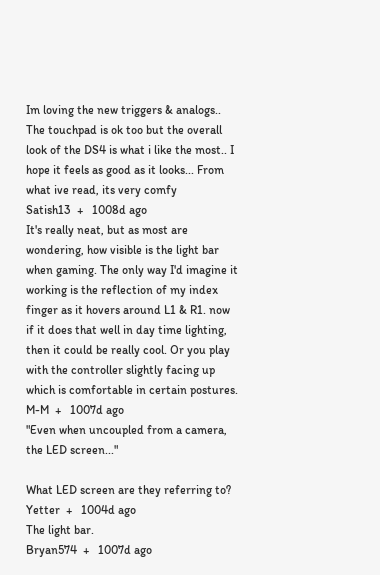Im loving the new triggers & analogs.. The touchpad is ok too but the overall look of the DS4 is what i like the most.. I hope it feels as good as it looks... From what ive read, its very comfy
Satish13  +   1008d ago
It's really neat, but as most are wondering, how visible is the light bar when gaming. The only way I'd imagine it working is the reflection of my index finger as it hovers around L1 & R1. now if it does that well in day time lighting, then it could be really cool. Or you play with the controller slightly facing up which is comfortable in certain postures.
M-M  +   1007d ago
"Even when uncoupled from a camera, the LED screen..."

What LED screen are they referring to?
Yetter  +   1004d ago
The light bar.
Bryan574  +   1007d ago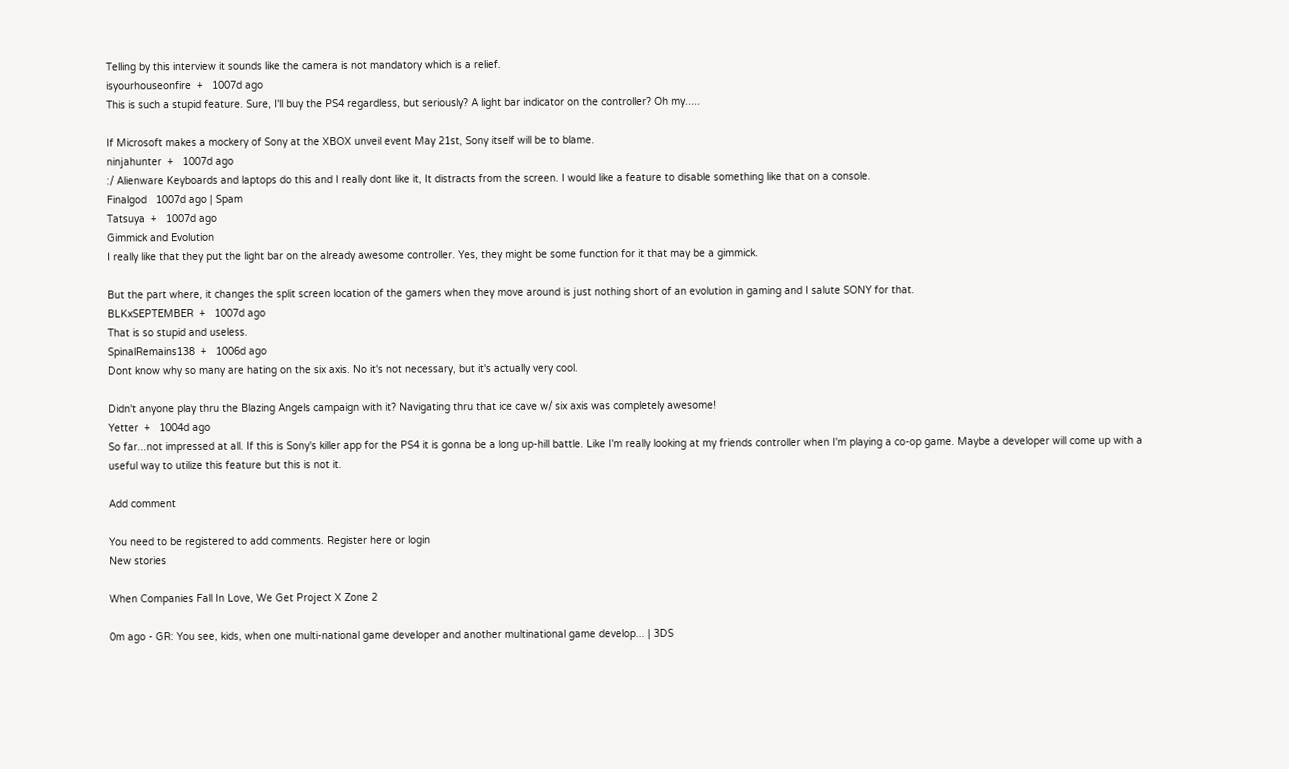Telling by this interview it sounds like the camera is not mandatory which is a relief.
isyourhouseonfire  +   1007d ago
This is such a stupid feature. Sure, I'll buy the PS4 regardless, but seriously? A light bar indicator on the controller? Oh my.....

If Microsoft makes a mockery of Sony at the XBOX unveil event May 21st, Sony itself will be to blame.
ninjahunter  +   1007d ago
:/ Alienware Keyboards and laptops do this and I really dont like it, It distracts from the screen. I would like a feature to disable something like that on a console.
Finalgod   1007d ago | Spam
Tatsuya  +   1007d ago
Gimmick and Evolution
I really like that they put the light bar on the already awesome controller. Yes, they might be some function for it that may be a gimmick.

But the part where, it changes the split screen location of the gamers when they move around is just nothing short of an evolution in gaming and I salute SONY for that.
BLKxSEPTEMBER  +   1007d ago
That is so stupid and useless.
SpinalRemains138  +   1006d ago
Dont know why so many are hating on the six axis. No it's not necessary, but it's actually very cool.

Didn't anyone play thru the Blazing Angels campaign with it? Navigating thru that ice cave w/ six axis was completely awesome!
Yetter  +   1004d ago
So far...not impressed at all. If this is Sony's killer app for the PS4 it is gonna be a long up-hill battle. Like I'm really looking at my friends controller when I'm playing a co-op game. Maybe a developer will come up with a useful way to utilize this feature but this is not it.

Add comment

You need to be registered to add comments. Register here or login
New stories

When Companies Fall In Love, We Get Project X Zone 2

0m ago - GR: You see, kids, when one multi-national game developer and another multinational game develop... | 3DS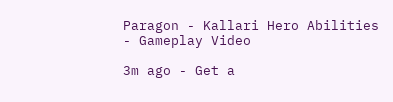Paragon - Kallari Hero Abilities - Gameplay Video

3m ago - Get a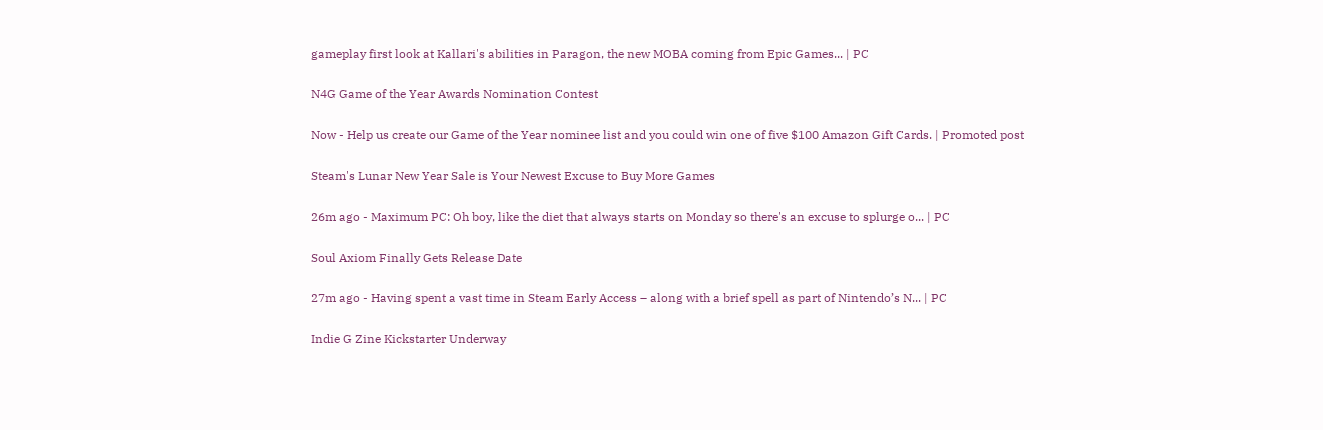gameplay first look at Kallari's abilities in Paragon, the new MOBA coming from Epic Games... | PC

N4G Game of the Year Awards Nomination Contest

Now - Help us create our Game of the Year nominee list and you could win one of five $100 Amazon Gift Cards. | Promoted post

Steam's Lunar New Year Sale is Your Newest Excuse to Buy More Games

26m ago - Maximum PC: Oh boy, like the diet that always starts on Monday so there's an excuse to splurge o... | PC

Soul Axiom Finally Gets Release Date

27m ago - Having spent a vast time in Steam Early Access – along with a brief spell as part of Nintendo’s N... | PC

Indie G Zine Kickstarter Underway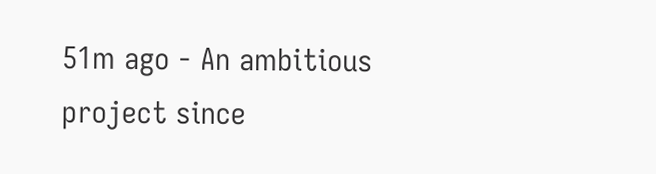51m ago - An ambitious project since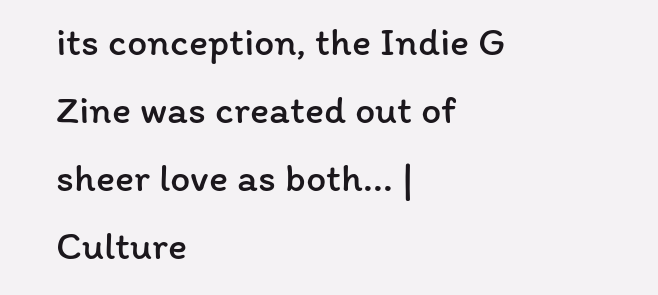its conception, the Indie G Zine was created out of sheer love as both... | Culture